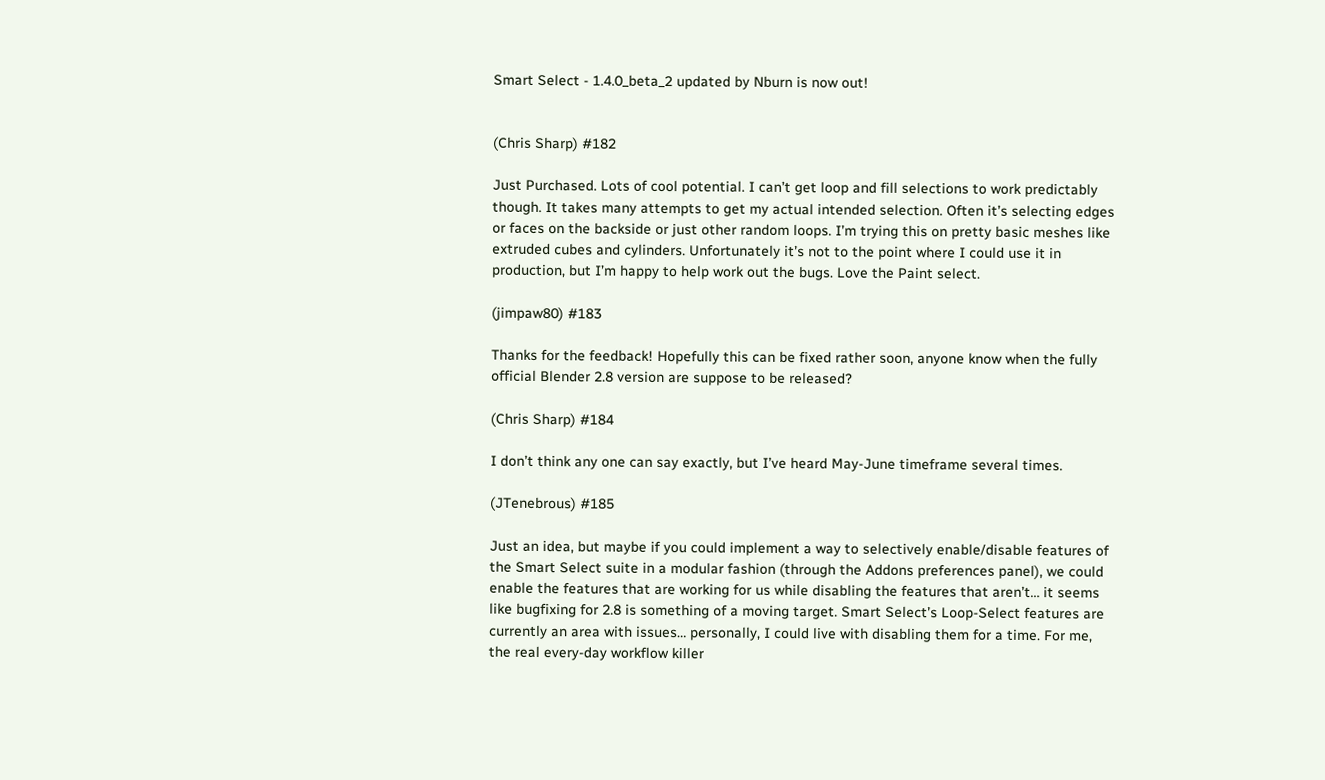Smart Select - 1.4.0_beta_2 updated by Nburn is now out!


(Chris Sharp) #182

Just Purchased. Lots of cool potential. I can’t get loop and fill selections to work predictably though. It takes many attempts to get my actual intended selection. Often it’s selecting edges or faces on the backside or just other random loops. I’m trying this on pretty basic meshes like extruded cubes and cylinders. Unfortunately it’s not to the point where I could use it in production, but I’m happy to help work out the bugs. Love the Paint select.

(jimpaw80) #183

Thanks for the feedback! Hopefully this can be fixed rather soon, anyone know when the fully official Blender 2.8 version are suppose to be released?

(Chris Sharp) #184

I don’t think any one can say exactly, but I’ve heard May-June timeframe several times.

(JTenebrous) #185

Just an idea, but maybe if you could implement a way to selectively enable/disable features of the Smart Select suite in a modular fashion (through the Addons preferences panel), we could enable the features that are working for us while disabling the features that aren’t… it seems like bugfixing for 2.8 is something of a moving target. Smart Select’s Loop-Select features are currently an area with issues… personally, I could live with disabling them for a time. For me, the real every-day workflow killer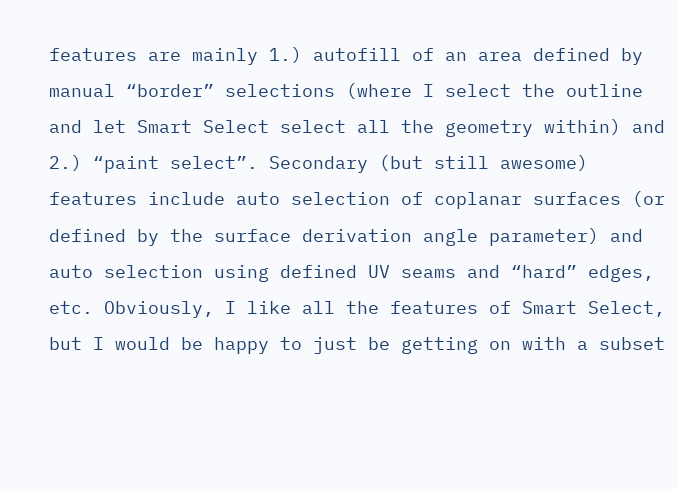features are mainly 1.) autofill of an area defined by manual “border” selections (where I select the outline and let Smart Select select all the geometry within) and 2.) “paint select”. Secondary (but still awesome) features include auto selection of coplanar surfaces (or defined by the surface derivation angle parameter) and auto selection using defined UV seams and “hard” edges, etc. Obviously, I like all the features of Smart Select, but I would be happy to just be getting on with a subset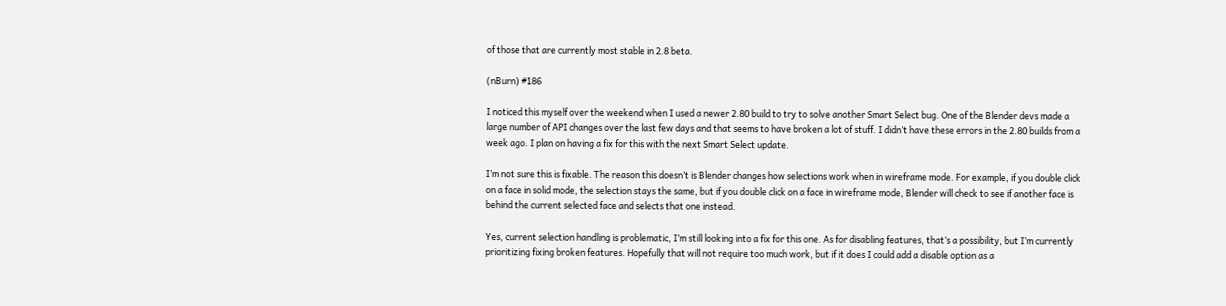of those that are currently most stable in 2.8 beta.

(nBurn) #186

I noticed this myself over the weekend when I used a newer 2.80 build to try to solve another Smart Select bug. One of the Blender devs made a large number of API changes over the last few days and that seems to have broken a lot of stuff. I didn’t have these errors in the 2.80 builds from a week ago. I plan on having a fix for this with the next Smart Select update.

I’m not sure this is fixable. The reason this doesn’t is Blender changes how selections work when in wireframe mode. For example, if you double click on a face in solid mode, the selection stays the same, but if you double click on a face in wireframe mode, Blender will check to see if another face is behind the current selected face and selects that one instead.

Yes, current selection handling is problematic, I’m still looking into a fix for this one. As for disabling features, that’s a possibility, but I’m currently prioritizing fixing broken features. Hopefully that will not require too much work, but if it does I could add a disable option as a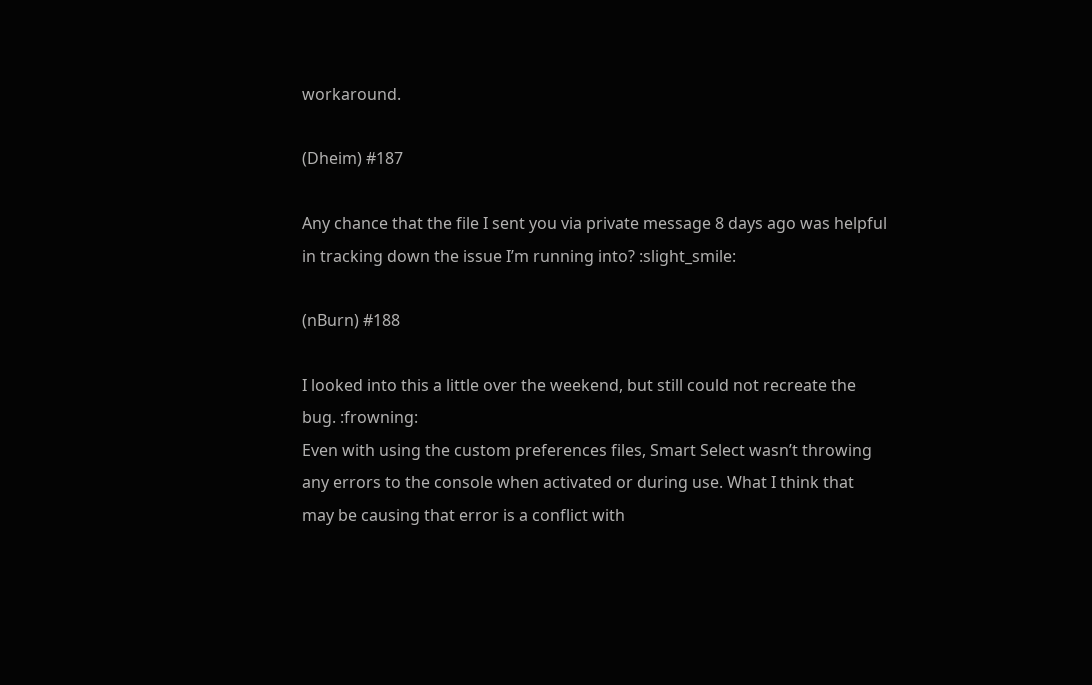workaround.

(Dheim) #187

Any chance that the file I sent you via private message 8 days ago was helpful in tracking down the issue I’m running into? :slight_smile:

(nBurn) #188

I looked into this a little over the weekend, but still could not recreate the bug. :frowning:
Even with using the custom preferences files, Smart Select wasn’t throwing any errors to the console when activated or during use. What I think that may be causing that error is a conflict with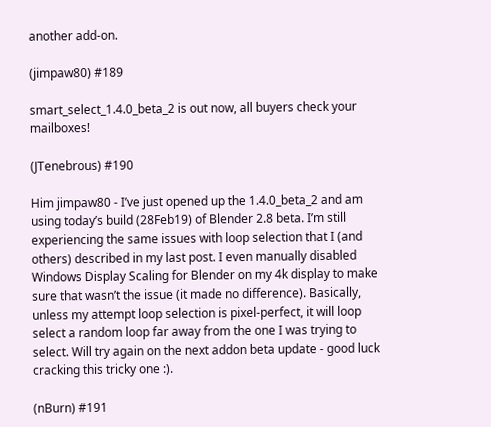another add-on.

(jimpaw80) #189

smart_select_1.4.0_beta_2 is out now, all buyers check your mailboxes!

(JTenebrous) #190

Him jimpaw80 - I’ve just opened up the 1.4.0_beta_2 and am using today’s build (28Feb19) of Blender 2.8 beta. I’m still experiencing the same issues with loop selection that I (and others) described in my last post. I even manually disabled Windows Display Scaling for Blender on my 4k display to make sure that wasn’t the issue (it made no difference). Basically, unless my attempt loop selection is pixel-perfect, it will loop select a random loop far away from the one I was trying to select. Will try again on the next addon beta update - good luck cracking this tricky one :).

(nBurn) #191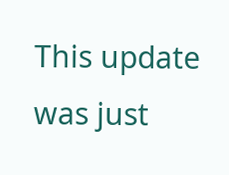This update was just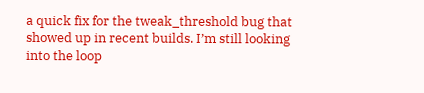a quick fix for the tweak_threshold bug that showed up in recent builds. I’m still looking into the loop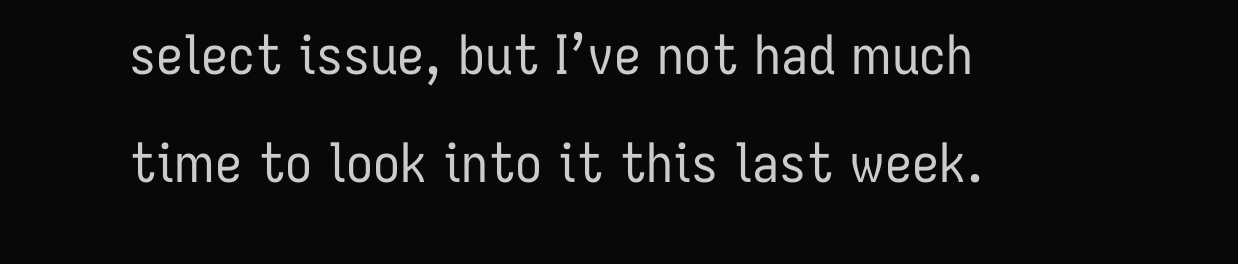select issue, but I’ve not had much time to look into it this last week.